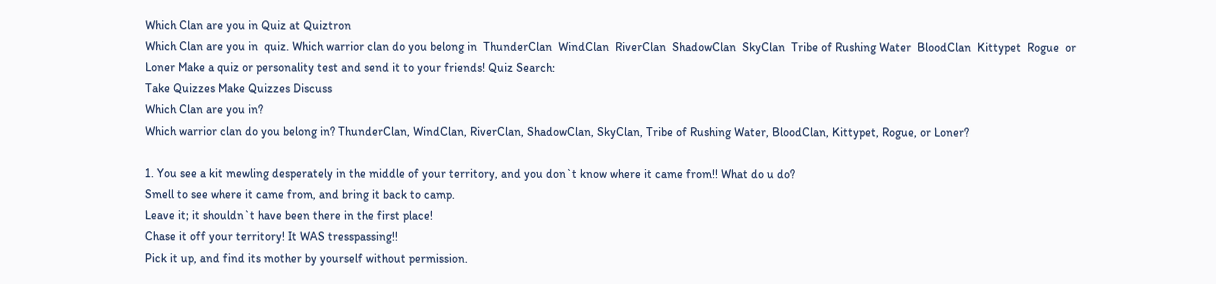Which Clan are you in Quiz at Quiztron
Which Clan are you in  quiz. Which warrior clan do you belong in  ThunderClan  WindClan  RiverClan  ShadowClan  SkyClan  Tribe of Rushing Water  BloodClan  Kittypet  Rogue  or Loner Make a quiz or personality test and send it to your friends! Quiz Search:
Take Quizzes Make Quizzes Discuss
Which Clan are you in?
Which warrior clan do you belong in? ThunderClan, WindClan, RiverClan, ShadowClan, SkyClan, Tribe of Rushing Water, BloodClan, Kittypet, Rogue, or Loner?

1. You see a kit mewling desperately in the middle of your territory, and you don`t know where it came from!! What do u do?
Smell to see where it came from, and bring it back to camp.
Leave it; it shouldn`t have been there in the first place!
Chase it off your territory! It WAS tresspassing!!
Pick it up, and find its mother by yourself without permission.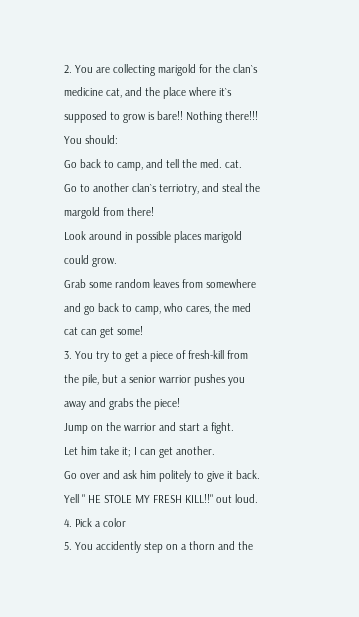2. You are collecting marigold for the clan`s medicine cat, and the place where it`s supposed to grow is bare!! Nothing there!!! You should:
Go back to camp, and tell the med. cat.
Go to another clan`s terriotry, and steal the margold from there!
Look around in possible places marigold could grow.
Grab some random leaves from somewhere and go back to camp, who cares, the med cat can get some!
3. You try to get a piece of fresh-kill from the pile, but a senior warrior pushes you away and grabs the piece!
Jump on the warrior and start a fight.
Let him take it; I can get another.
Go over and ask him politely to give it back.
Yell " HE STOLE MY FRESH KILL!!" out loud.
4. Pick a color
5. You accidently step on a thorn and the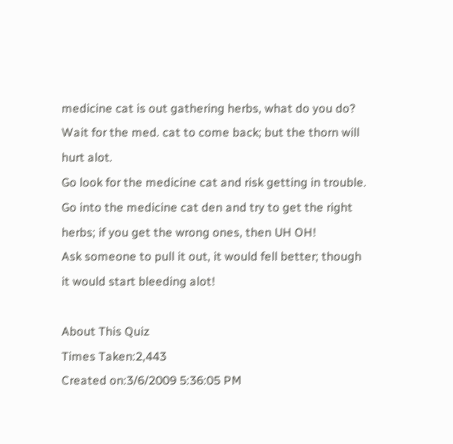medicine cat is out gathering herbs, what do you do?
Wait for the med. cat to come back; but the thorn will hurt alot.
Go look for the medicine cat and risk getting in trouble.
Go into the medicine cat den and try to get the right herbs; if you get the wrong ones, then UH OH!
Ask someone to pull it out, it would fell better; though it would start bleeding alot!

About This Quiz
Times Taken:2,443
Created on:3/6/2009 5:36:05 PM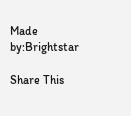Made by:Brightstar

Share This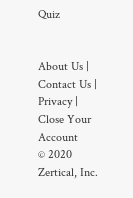Quiz


About Us | Contact Us | Privacy | Close Your Account
© 2020 Zertical, Inc.